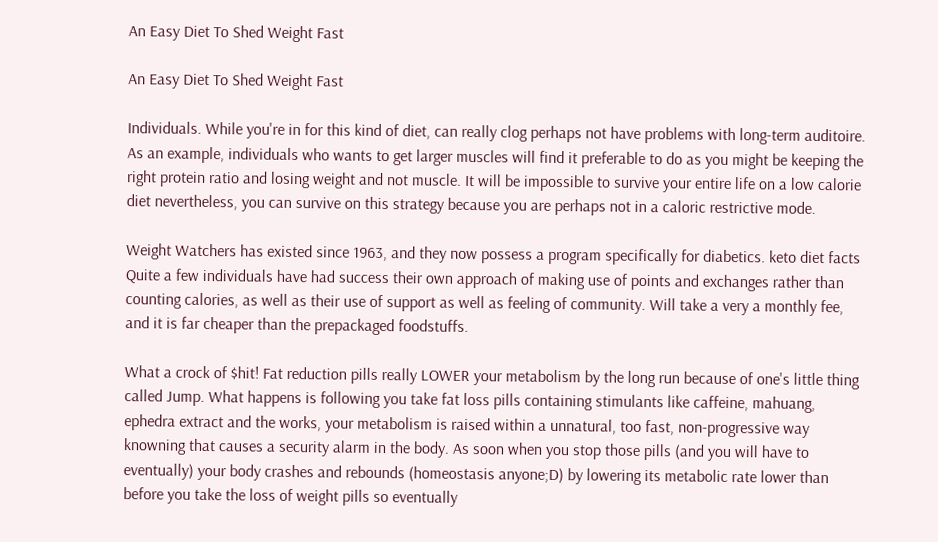An Easy Diet To Shed Weight Fast

An Easy Diet To Shed Weight Fast

Individuals. While you're in for this kind of diet, can really clog perhaps not have problems with long-term auditoire. As an example, individuals who wants to get larger muscles will find it preferable to do as you might be keeping the right protein ratio and losing weight and not muscle. It will be impossible to survive your entire life on a low calorie diet nevertheless, you can survive on this strategy because you are perhaps not in a caloric restrictive mode.

Weight Watchers has existed since 1963, and they now possess a program specifically for diabetics. keto diet facts Quite a few individuals have had success their own approach of making use of points and exchanges rather than counting calories, as well as their use of support as well as feeling of community. Will take a very a monthly fee, and it is far cheaper than the prepackaged foodstuffs.

What a crock of $hit! Fat reduction pills really LOWER your metabolism by the long run because of one's little thing called Jump. What happens is following you take fat loss pills containing stimulants like caffeine, mahuang, ephedra extract and the works, your metabolism is raised within a unnatural, too fast, non-progressive way knowning that causes a security alarm in the body. As soon when you stop those pills (and you will have to eventually) your body crashes and rebounds (homeostasis anyone;D) by lowering its metabolic rate lower than before you take the loss of weight pills so eventually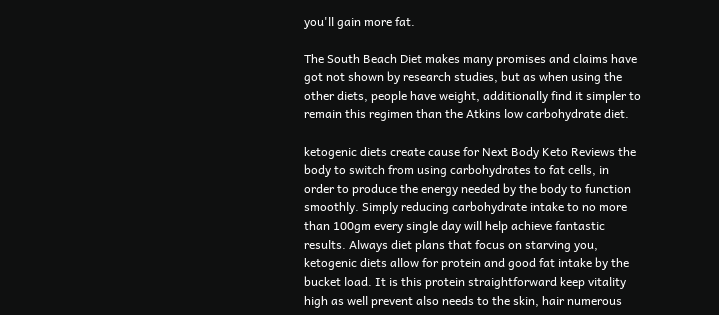you'll gain more fat.

The South Beach Diet makes many promises and claims have got not shown by research studies, but as when using the other diets, people have weight, additionally find it simpler to remain this regimen than the Atkins low carbohydrate diet.

ketogenic diets create cause for Next Body Keto Reviews the body to switch from using carbohydrates to fat cells, in order to produce the energy needed by the body to function smoothly. Simply reducing carbohydrate intake to no more than 100gm every single day will help achieve fantastic results. Always diet plans that focus on starving you, ketogenic diets allow for protein and good fat intake by the bucket load. It is this protein straightforward keep vitality high as well prevent also needs to the skin, hair numerous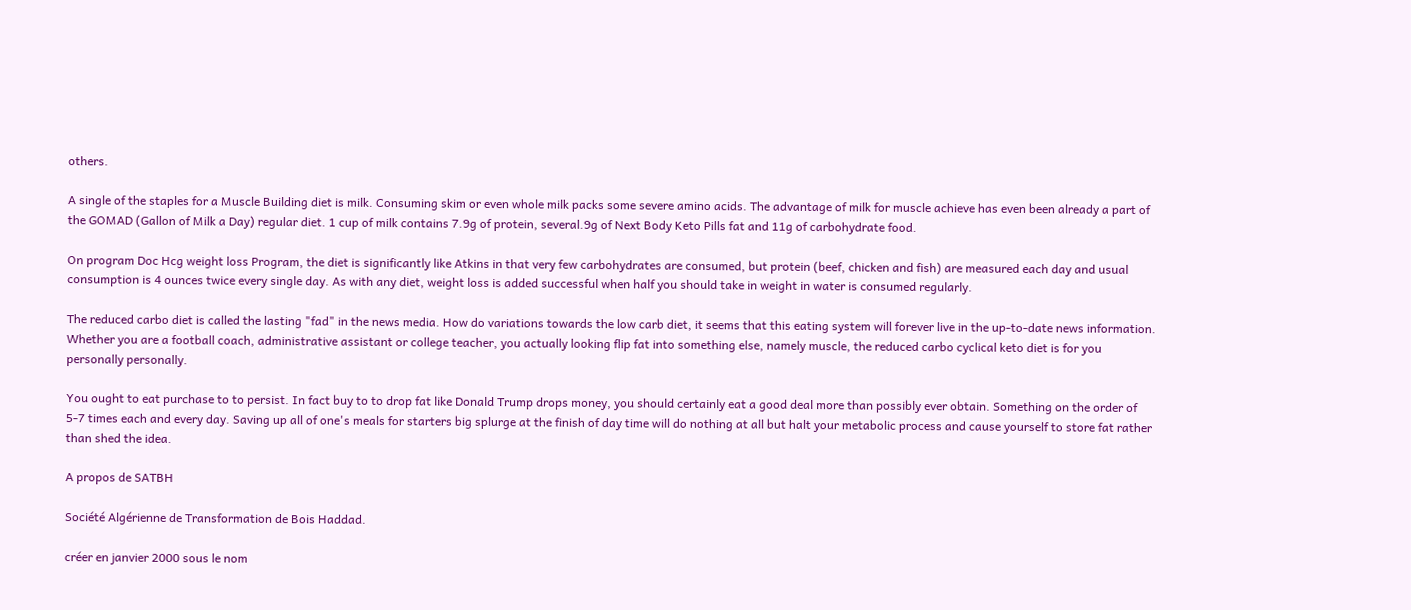others.

A single of the staples for a Muscle Building diet is milk. Consuming skim or even whole milk packs some severe amino acids. The advantage of milk for muscle achieve has even been already a part of the GOMAD (Gallon of Milk a Day) regular diet. 1 cup of milk contains 7.9g of protein, several.9g of Next Body Keto Pills fat and 11g of carbohydrate food.

On program Doc Hcg weight loss Program, the diet is significantly like Atkins in that very few carbohydrates are consumed, but protein (beef, chicken and fish) are measured each day and usual consumption is 4 ounces twice every single day. As with any diet, weight loss is added successful when half you should take in weight in water is consumed regularly.

The reduced carbo diet is called the lasting "fad" in the news media. How do variations towards the low carb diet, it seems that this eating system will forever live in the up-to-date news information. Whether you are a football coach, administrative assistant or college teacher, you actually looking flip fat into something else, namely muscle, the reduced carbo cyclical keto diet is for you personally personally.

You ought to eat purchase to to persist. In fact buy to to drop fat like Donald Trump drops money, you should certainly eat a good deal more than possibly ever obtain. Something on the order of 5-7 times each and every day. Saving up all of one's meals for starters big splurge at the finish of day time will do nothing at all but halt your metabolic process and cause yourself to store fat rather than shed the idea.

A propos de SATBH

Société Algérienne de Transformation de Bois Haddad.

créer en janvier 2000 sous le nom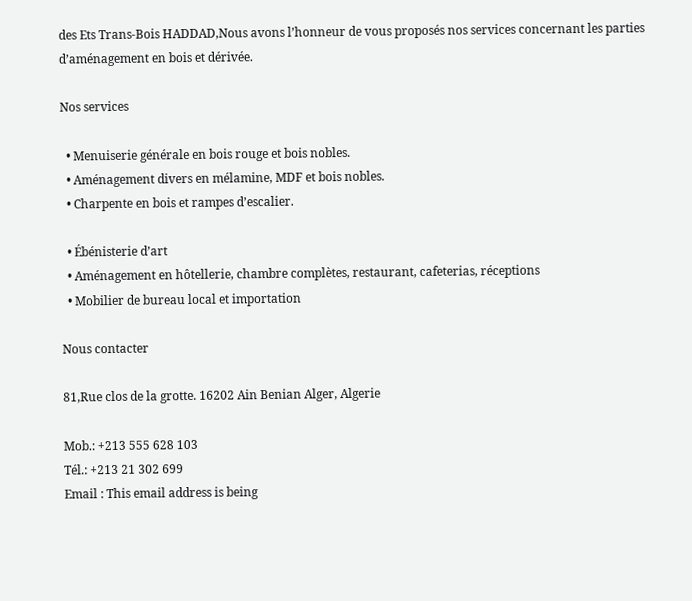des Ets Trans-Bois HADDAD,Nous avons l’honneur de vous proposés nos services concernant les parties d’aménagement en bois et dérivée.

Nos services

  • Menuiserie générale en bois rouge et bois nobles.
  • Aménagement divers en mélamine, MDF et bois nobles.
  • Charpente en bois et rampes d’escalier.

  • Ébénisterie d’art
  • Aménagement en hôtellerie, chambre complètes, restaurant, cafeterias, réceptions
  • Mobilier de bureau local et importation

Nous contacter

81,Rue clos de la grotte. 16202 Ain Benian Alger, Algerie

Mob.: +213 555 628 103
Tél.: +213 21 302 699
Email : This email address is being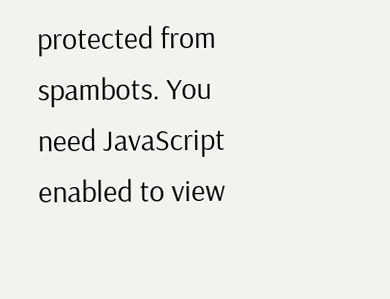protected from spambots. You need JavaScript enabled to view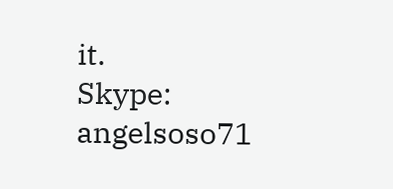it.
Skype: angelsoso71